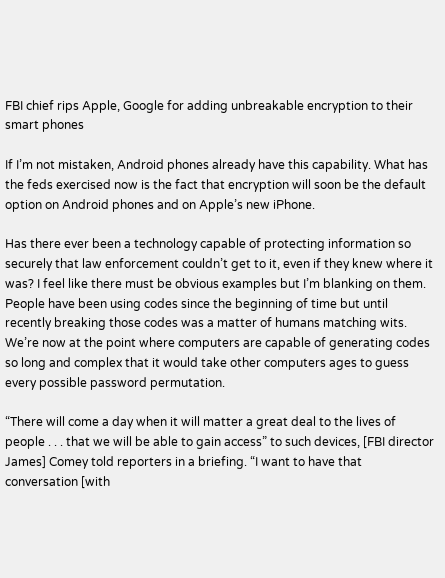FBI chief rips Apple, Google for adding unbreakable encryption to their smart phones

If I’m not mistaken, Android phones already have this capability. What has the feds exercised now is the fact that encryption will soon be the default option on Android phones and on Apple’s new iPhone.

Has there ever been a technology capable of protecting information so securely that law enforcement couldn’t get to it, even if they knew where it was? I feel like there must be obvious examples but I’m blanking on them. People have been using codes since the beginning of time but until recently breaking those codes was a matter of humans matching wits. We’re now at the point where computers are capable of generating codes so long and complex that it would take other computers ages to guess every possible password permutation.

“There will come a day when it will matter a great deal to the lives of people . . . that we will be able to gain access” to such devices, [FBI director James] Comey told reporters in a briefing. “I want to have that conversation [with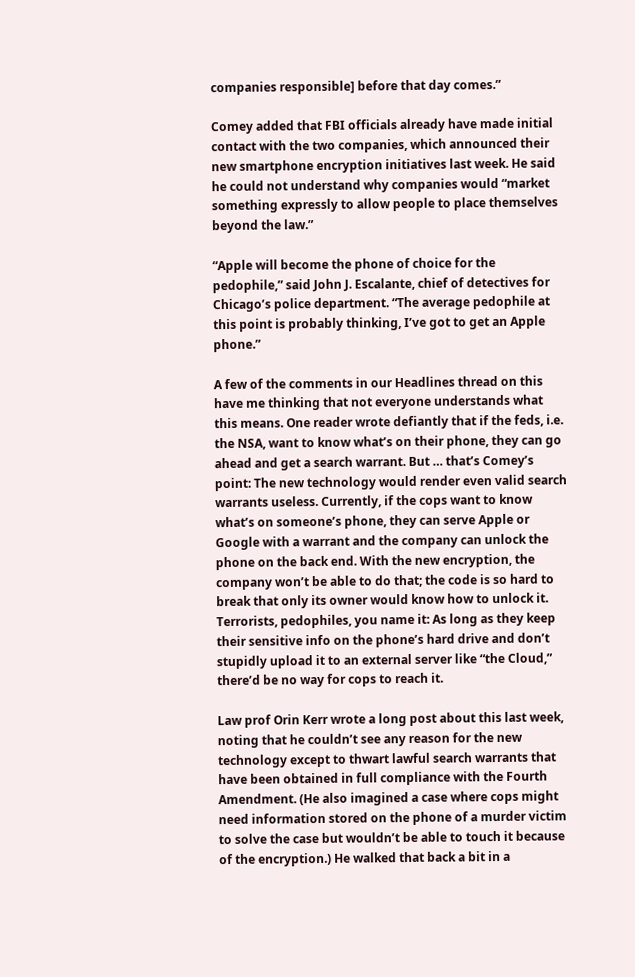companies responsible] before that day comes.”

Comey added that FBI officials already have made initial contact with the two companies, which announced their new smartphone encryption initiatives last week. He said he could not understand why companies would “market something expressly to allow people to place themselves beyond the law.”

“Apple will become the phone of choice for the pedophile,” said John J. Escalante, chief of detectives for Chicago’s police department. “The average pedophile at this point is probably thinking, I’ve got to get an Apple phone.”

A few of the comments in our Headlines thread on this have me thinking that not everyone understands what this means. One reader wrote defiantly that if the feds, i.e. the NSA, want to know what’s on their phone, they can go ahead and get a search warrant. But … that’s Comey’s point: The new technology would render even valid search warrants useless. Currently, if the cops want to know what’s on someone’s phone, they can serve Apple or Google with a warrant and the company can unlock the phone on the back end. With the new encryption, the company won’t be able to do that; the code is so hard to break that only its owner would know how to unlock it. Terrorists, pedophiles, you name it: As long as they keep their sensitive info on the phone’s hard drive and don’t stupidly upload it to an external server like “the Cloud,” there’d be no way for cops to reach it.

Law prof Orin Kerr wrote a long post about this last week, noting that he couldn’t see any reason for the new technology except to thwart lawful search warrants that have been obtained in full compliance with the Fourth Amendment. (He also imagined a case where cops might need information stored on the phone of a murder victim to solve the case but wouldn’t be able to touch it because of the encryption.) He walked that back a bit in a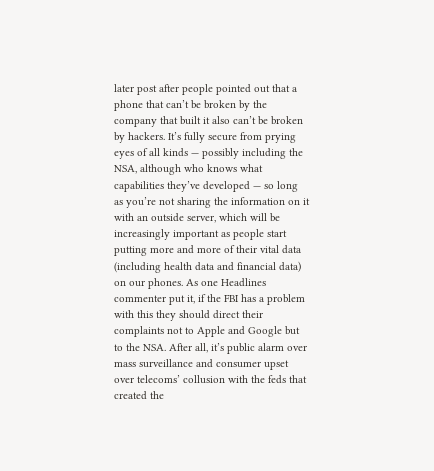later post after people pointed out that a phone that can’t be broken by the company that built it also can’t be broken by hackers. It’s fully secure from prying eyes of all kinds — possibly including the NSA, although who knows what capabilities they’ve developed — so long as you’re not sharing the information on it with an outside server, which will be increasingly important as people start putting more and more of their vital data (including health data and financial data) on our phones. As one Headlines commenter put it, if the FBI has a problem with this they should direct their complaints not to Apple and Google but to the NSA. After all, it’s public alarm over mass surveillance and consumer upset over telecoms’ collusion with the feds that created the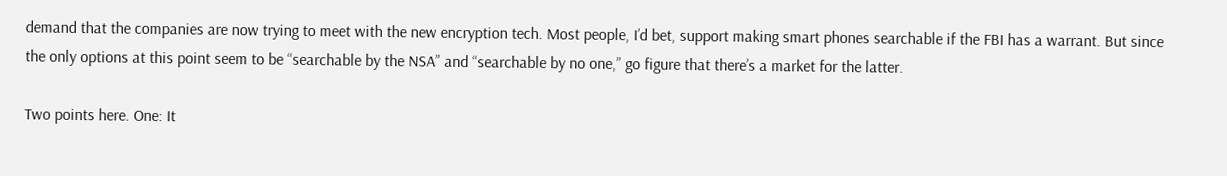demand that the companies are now trying to meet with the new encryption tech. Most people, I’d bet, support making smart phones searchable if the FBI has a warrant. But since the only options at this point seem to be “searchable by the NSA” and “searchable by no one,” go figure that there’s a market for the latter.

Two points here. One: It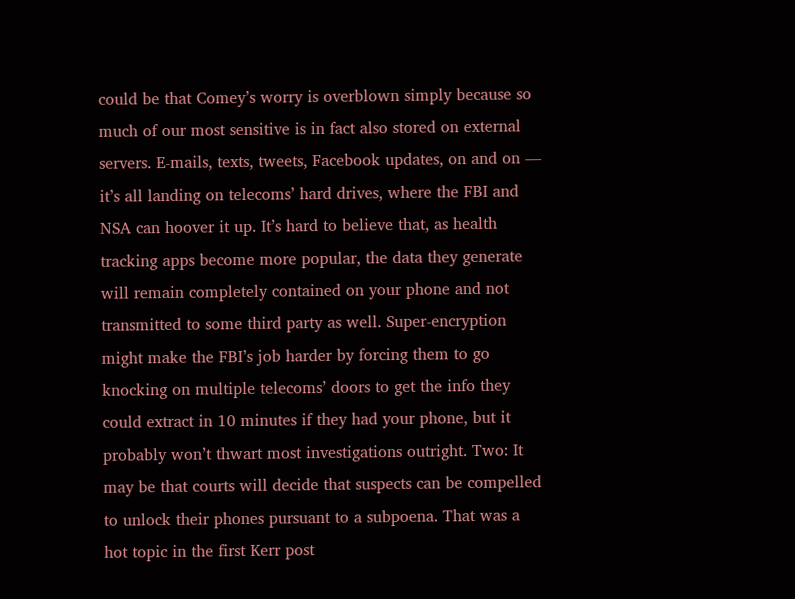could be that Comey’s worry is overblown simply because so much of our most sensitive is in fact also stored on external servers. E-mails, texts, tweets, Facebook updates, on and on — it’s all landing on telecoms’ hard drives, where the FBI and NSA can hoover it up. It’s hard to believe that, as health tracking apps become more popular, the data they generate will remain completely contained on your phone and not transmitted to some third party as well. Super-encryption might make the FBI’s job harder by forcing them to go knocking on multiple telecoms’ doors to get the info they could extract in 10 minutes if they had your phone, but it probably won’t thwart most investigations outright. Two: It may be that courts will decide that suspects can be compelled to unlock their phones pursuant to a subpoena. That was a hot topic in the first Kerr post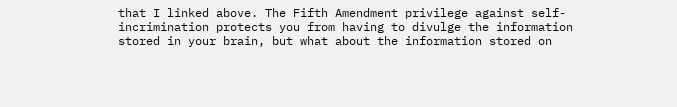that I linked above. The Fifth Amendment privilege against self-incrimination protects you from having to divulge the information stored in your brain, but what about the information stored on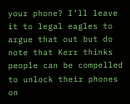your phone? I’ll leave it to legal eagles to argue that out but do note that Kerr thinks people can be compelled to unlock their phones on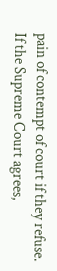pain of contempt of court if they refuse. If the Supreme Court agrees,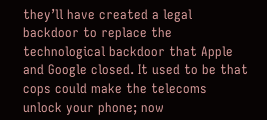they’ll have created a legal backdoor to replace the technological backdoor that Apple and Google closed. It used to be that cops could make the telecoms unlock your phone; now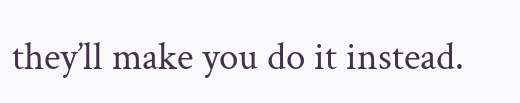they’ll make you do it instead.